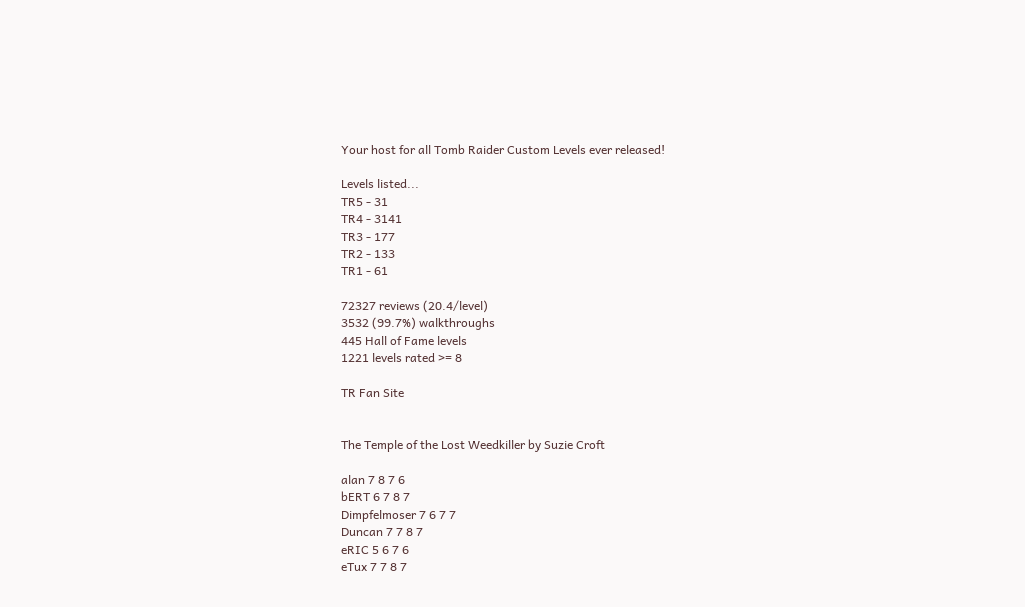Your host for all Tomb Raider Custom Levels ever released!

Levels listed...
TR5 - 31
TR4 - 3141
TR3 - 177
TR2 - 133
TR1 - 61

72327 reviews (20.4/level)
3532 (99.7%) walkthroughs
445 Hall of Fame levels
1221 levels rated >= 8

TR Fan Site


The Temple of the Lost Weedkiller by Suzie Croft

alan 7 8 7 6
bERT 6 7 8 7
Dimpfelmoser 7 6 7 7
Duncan 7 7 8 7
eRIC 5 6 7 6
eTux 7 7 8 7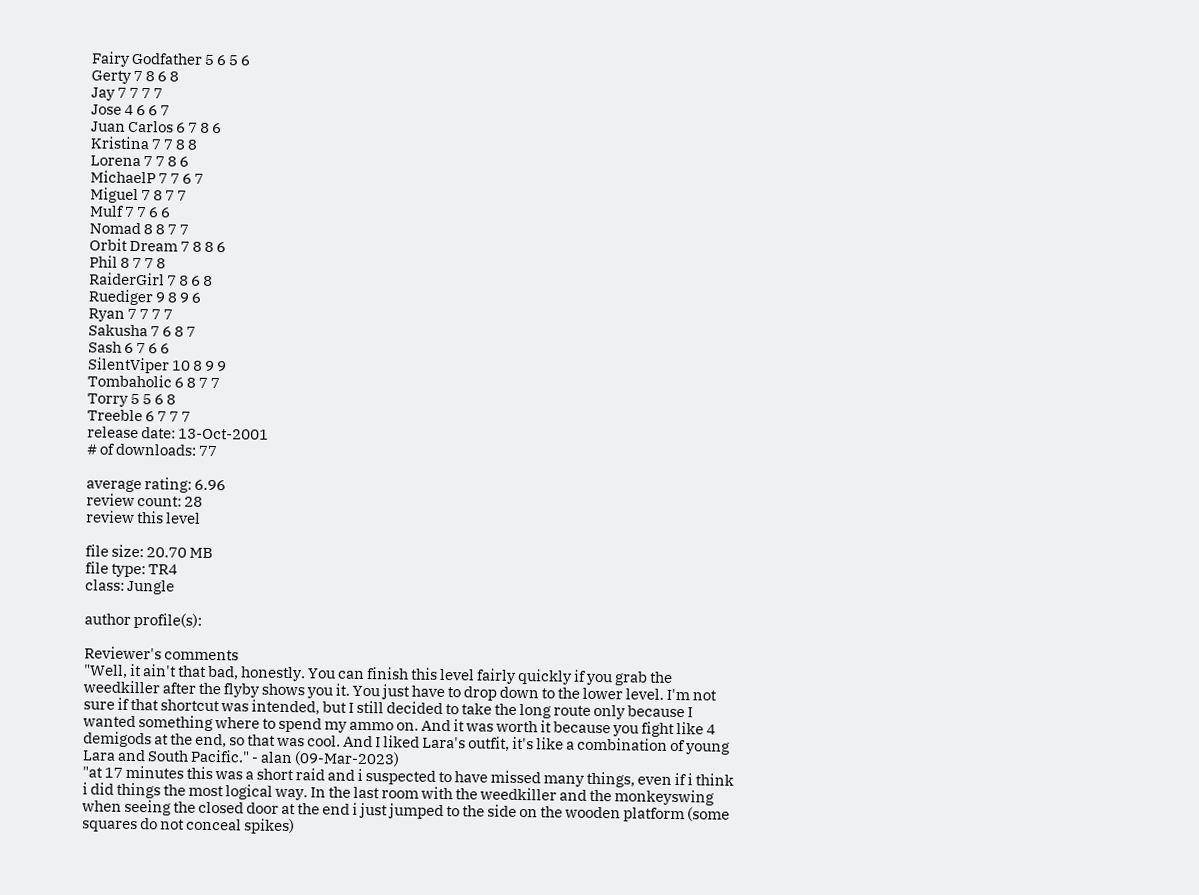Fairy Godfather 5 6 5 6
Gerty 7 8 6 8
Jay 7 7 7 7
Jose 4 6 6 7
Juan Carlos 6 7 8 6
Kristina 7 7 8 8
Lorena 7 7 8 6
MichaelP 7 7 6 7
Miguel 7 8 7 7
Mulf 7 7 6 6
Nomad 8 8 7 7
Orbit Dream 7 8 8 6
Phil 8 7 7 8
RaiderGirl 7 8 6 8
Ruediger 9 8 9 6
Ryan 7 7 7 7
Sakusha 7 6 8 7
Sash 6 7 6 6
SilentViper 10 8 9 9
Tombaholic 6 8 7 7
Torry 5 5 6 8
Treeble 6 7 7 7
release date: 13-Oct-2001
# of downloads: 77

average rating: 6.96
review count: 28
review this level

file size: 20.70 MB
file type: TR4
class: Jungle

author profile(s):

Reviewer's comments
"Well, it ain't that bad, honestly. You can finish this level fairly quickly if you grab the weedkiller after the flyby shows you it. You just have to drop down to the lower level. I'm not sure if that shortcut was intended, but I still decided to take the long route only because I wanted something where to spend my ammo on. And it was worth it because you fight like 4 demigods at the end, so that was cool. And I liked Lara's outfit, it's like a combination of young Lara and South Pacific." - alan (09-Mar-2023)
"at 17 minutes this was a short raid and i suspected to have missed many things, even if i think i did things the most logical way. In the last room with the weedkiller and the monkeyswing when seeing the closed door at the end i just jumped to the side on the wooden platform (some squares do not conceal spikes)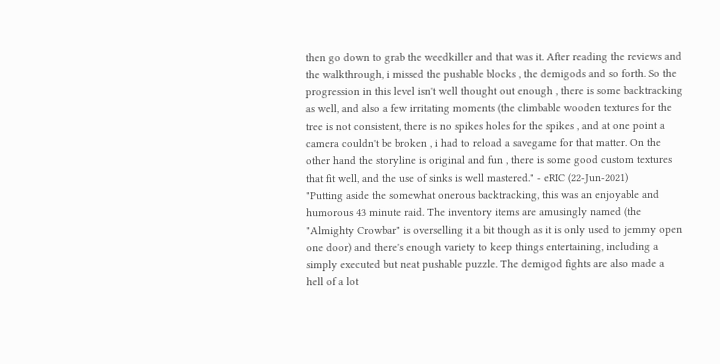then go down to grab the weedkiller and that was it. After reading the reviews and the walkthrough, i missed the pushable blocks , the demigods and so forth. So the progression in this level isn't well thought out enough , there is some backtracking as well, and also a few irritating moments (the climbable wooden textures for the tree is not consistent, there is no spikes holes for the spikes , and at one point a camera couldn't be broken , i had to reload a savegame for that matter. On the other hand the storyline is original and fun , there is some good custom textures that fit well, and the use of sinks is well mastered." - eRIC (22-Jun-2021)
"Putting aside the somewhat onerous backtracking, this was an enjoyable and humorous 43 minute raid. The inventory items are amusingly named (the "Almighty Crowbar" is overselling it a bit though as it is only used to jemmy open one door) and there's enough variety to keep things entertaining, including a simply executed but neat pushable puzzle. The demigod fights are also made a hell of a lot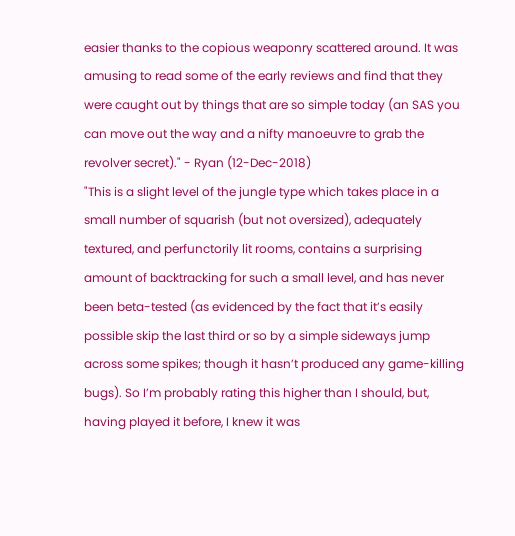easier thanks to the copious weaponry scattered around. It was amusing to read some of the early reviews and find that they were caught out by things that are so simple today (an SAS you can move out the way and a nifty manoeuvre to grab the revolver secret)." - Ryan (12-Dec-2018)
"This is a slight level of the jungle type which takes place in a small number of squarish (but not oversized), adequately textured, and perfunctorily lit rooms, contains a surprising amount of backtracking for such a small level, and has never been beta-tested (as evidenced by the fact that it’s easily possible skip the last third or so by a simple sideways jump across some spikes; though it hasn’t produced any game-killing bugs). So I’m probably rating this higher than I should, but, having played it before, I knew it was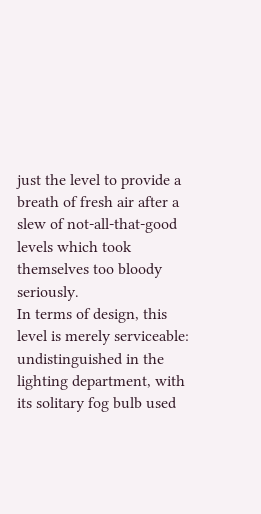just the level to provide a breath of fresh air after a slew of not-all-that-good levels which took themselves too bloody seriously.
In terms of design, this level is merely serviceable: undistinguished in the lighting department, with its solitary fog bulb used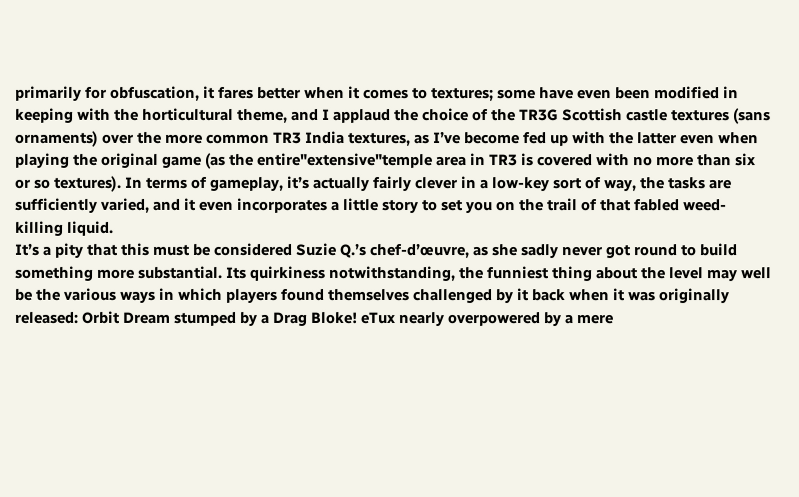primarily for obfuscation, it fares better when it comes to textures; some have even been modified in keeping with the horticultural theme, and I applaud the choice of the TR3G Scottish castle textures (sans ornaments) over the more common TR3 India textures, as I’ve become fed up with the latter even when playing the original game (as the entire"extensive"temple area in TR3 is covered with no more than six or so textures). In terms of gameplay, it’s actually fairly clever in a low-key sort of way, the tasks are sufficiently varied, and it even incorporates a little story to set you on the trail of that fabled weed-killing liquid.
It’s a pity that this must be considered Suzie Q.’s chef-d’œuvre, as she sadly never got round to build something more substantial. Its quirkiness notwithstanding, the funniest thing about the level may well be the various ways in which players found themselves challenged by it back when it was originally released: Orbit Dream stumped by a Drag Bloke! eTux nearly overpowered by a mere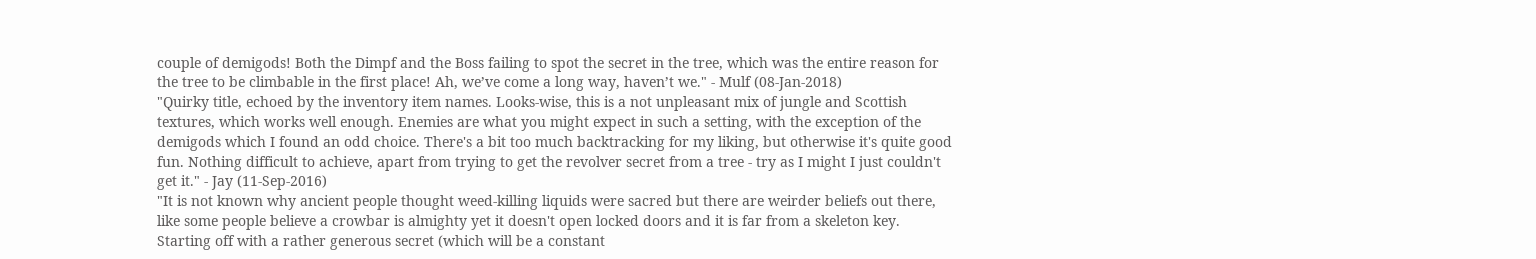couple of demigods! Both the Dimpf and the Boss failing to spot the secret in the tree, which was the entire reason for the tree to be climbable in the first place! Ah, we’ve come a long way, haven’t we." - Mulf (08-Jan-2018)
"Quirky title, echoed by the inventory item names. Looks-wise, this is a not unpleasant mix of jungle and Scottish textures, which works well enough. Enemies are what you might expect in such a setting, with the exception of the demigods which I found an odd choice. There's a bit too much backtracking for my liking, but otherwise it's quite good fun. Nothing difficult to achieve, apart from trying to get the revolver secret from a tree - try as I might I just couldn't get it." - Jay (11-Sep-2016)
"It is not known why ancient people thought weed-killing liquids were sacred but there are weirder beliefs out there, like some people believe a crowbar is almighty yet it doesn't open locked doors and it is far from a skeleton key. Starting off with a rather generous secret (which will be a constant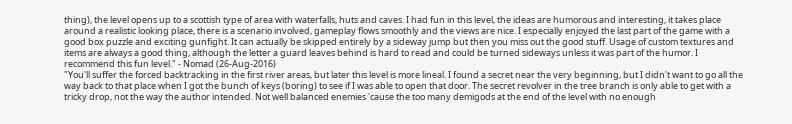thing), the level opens up to a scottish type of area with waterfalls, huts and caves. I had fun in this level, the ideas are humorous and interesting, it takes place around a realistic looking place, there is a scenario involved, gameplay flows smoothly and the views are nice. I especially enjoyed the last part of the game with a good box puzzle and exciting gunfight. It can actually be skipped entirely by a sideway jump but then you miss out the good stuff. Usage of custom textures and items are always a good thing, although the letter a guard leaves behind is hard to read and could be turned sideways unless it was part of the humor. I recommend this fun level." - Nomad (26-Aug-2016)
"You'll suffer the forced backtracking in the first river areas, but later this level is more lineal. I found a secret near the very beginning, but I didn't want to go all the way back to that place when I got the bunch of keys (boring) to see if I was able to open that door. The secret revolver in the tree branch is only able to get with a tricky drop, not the way the author intended. Not well balanced enemies 'cause the too many demigods at the end of the level with no enough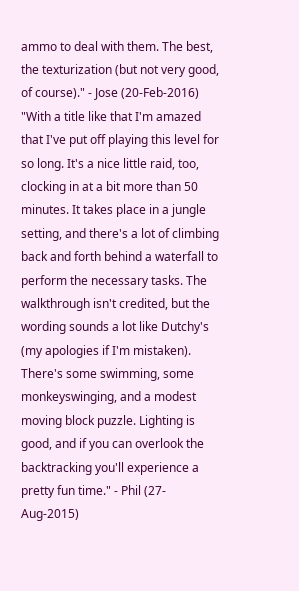ammo to deal with them. The best, the texturization (but not very good, of course)." - Jose (20-Feb-2016)
"With a title like that I'm amazed that I've put off playing this level for so long. It's a nice little raid, too, clocking in at a bit more than 50 minutes. It takes place in a jungle setting, and there's a lot of climbing back and forth behind a waterfall to perform the necessary tasks. The walkthrough isn't credited, but the wording sounds a lot like Dutchy's (my apologies if I'm mistaken). There's some swimming, some monkeyswinging, and a modest moving block puzzle. Lighting is good, and if you can overlook the backtracking you'll experience a pretty fun time." - Phil (27-Aug-2015)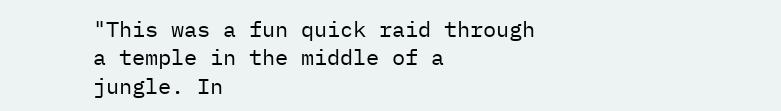"This was a fun quick raid through a temple in the middle of a jungle. In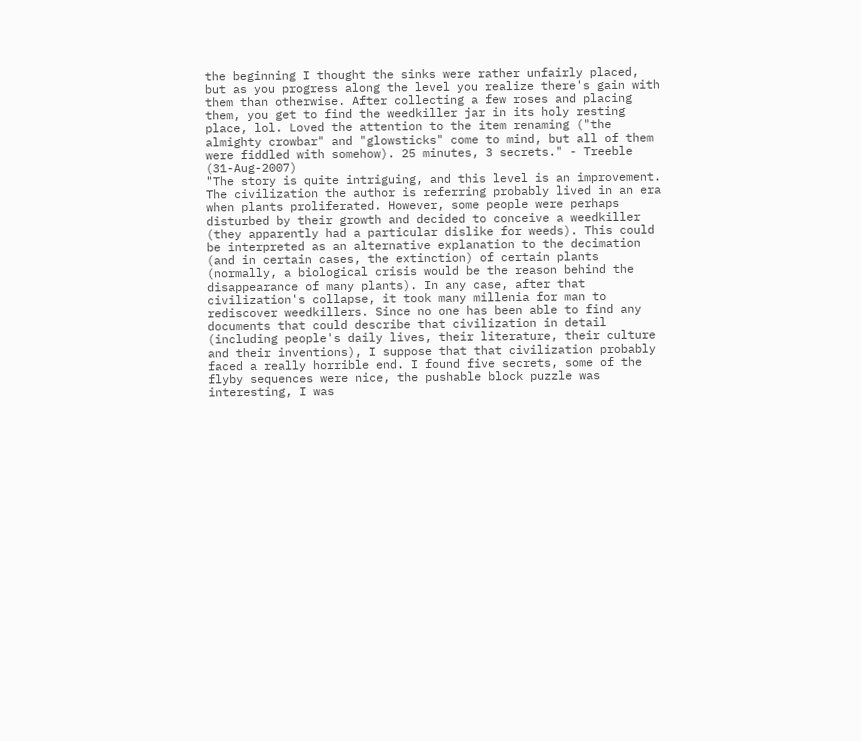the beginning I thought the sinks were rather unfairly placed, but as you progress along the level you realize there's gain with them than otherwise. After collecting a few roses and placing them, you get to find the weedkiller jar in its holy resting place, lol. Loved the attention to the item renaming ("the almighty crowbar" and "glowsticks" come to mind, but all of them were fiddled with somehow). 25 minutes, 3 secrets." - Treeble (31-Aug-2007)
"The story is quite intriguing, and this level is an improvement. The civilization the author is referring probably lived in an era when plants proliferated. However, some people were perhaps disturbed by their growth and decided to conceive a weedkiller (they apparently had a particular dislike for weeds). This could be interpreted as an alternative explanation to the decimation (and in certain cases, the extinction) of certain plants (normally, a biological crisis would be the reason behind the disappearance of many plants). In any case, after that civilization's collapse, it took many millenia for man to rediscover weedkillers. Since no one has been able to find any documents that could describe that civilization in detail (including people's daily lives, their literature, their culture and their inventions), I suppose that that civilization probably faced a really horrible end. I found five secrets, some of the flyby sequences were nice, the pushable block puzzle was interesting, I was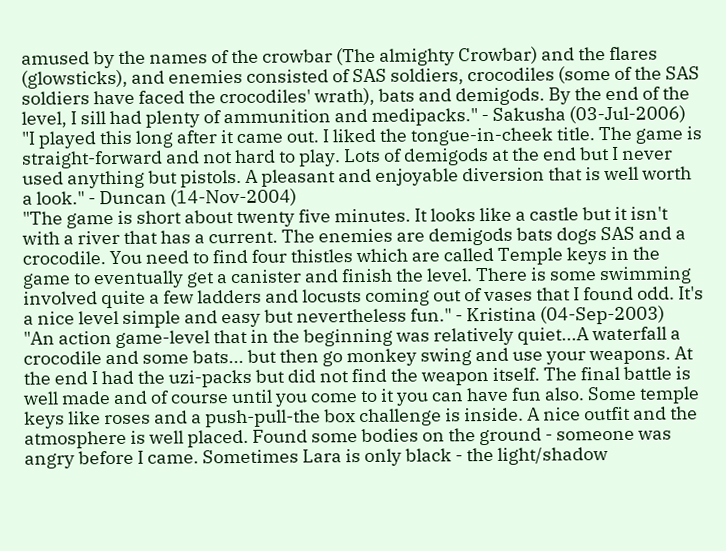amused by the names of the crowbar (The almighty Crowbar) and the flares (glowsticks), and enemies consisted of SAS soldiers, crocodiles (some of the SAS soldiers have faced the crocodiles' wrath), bats and demigods. By the end of the level, I sill had plenty of ammunition and medipacks." - Sakusha (03-Jul-2006)
"I played this long after it came out. I liked the tongue-in-cheek title. The game is straight-forward and not hard to play. Lots of demigods at the end but I never used anything but pistols. A pleasant and enjoyable diversion that is well worth a look." - Duncan (14-Nov-2004)
"The game is short about twenty five minutes. It looks like a castle but it isn't with a river that has a current. The enemies are demigods bats dogs SAS and a crocodile. You need to find four thistles which are called Temple keys in the game to eventually get a canister and finish the level. There is some swimming involved quite a few ladders and locusts coming out of vases that I found odd. It's a nice level simple and easy but nevertheless fun." - Kristina (04-Sep-2003)
"An action game-level that in the beginning was relatively quiet...A waterfall a crocodile and some bats... but then go monkey swing and use your weapons. At the end I had the uzi-packs but did not find the weapon itself. The final battle is well made and of course until you come to it you can have fun also. Some temple keys like roses and a push-pull-the box challenge is inside. A nice outfit and the atmosphere is well placed. Found some bodies on the ground - someone was angry before I came. Sometimes Lara is only black - the light/shadow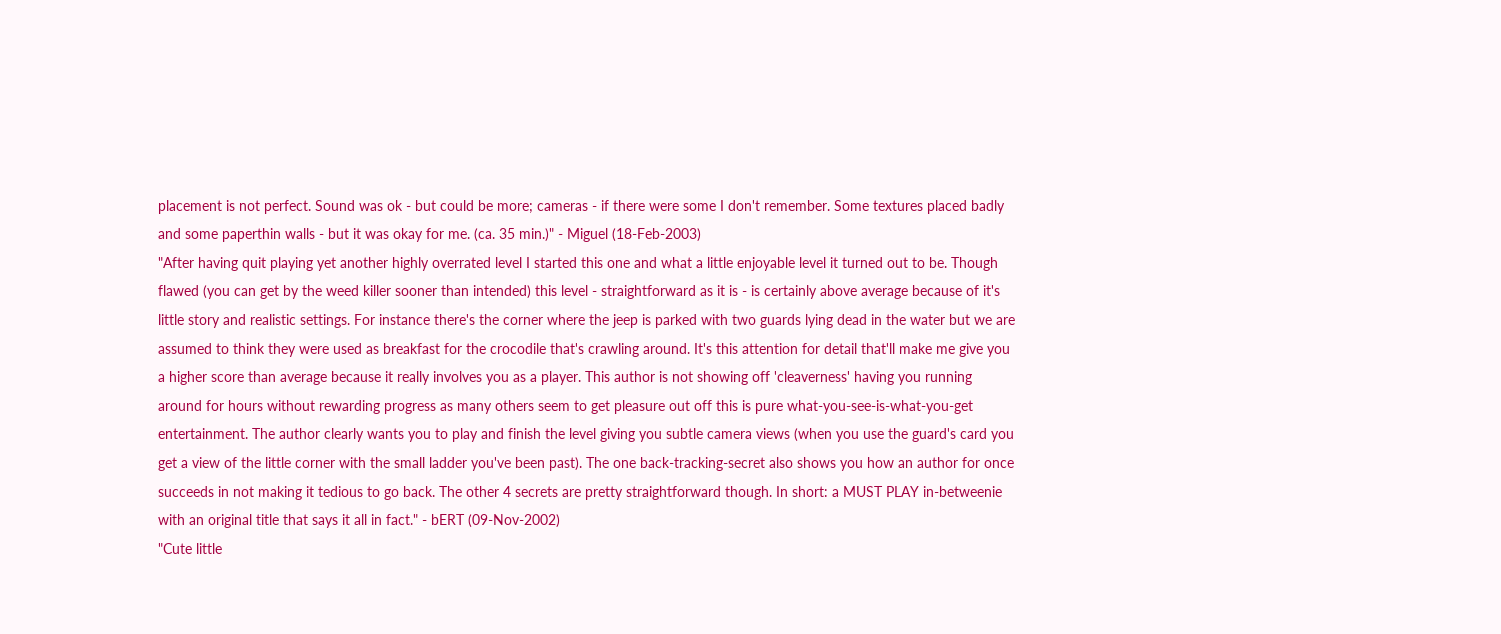placement is not perfect. Sound was ok - but could be more; cameras - if there were some I don't remember. Some textures placed badly and some paperthin walls - but it was okay for me. (ca. 35 min.)" - Miguel (18-Feb-2003)
"After having quit playing yet another highly overrated level I started this one and what a little enjoyable level it turned out to be. Though flawed (you can get by the weed killer sooner than intended) this level - straightforward as it is - is certainly above average because of it's little story and realistic settings. For instance there's the corner where the jeep is parked with two guards lying dead in the water but we are assumed to think they were used as breakfast for the crocodile that's crawling around. It's this attention for detail that'll make me give you a higher score than average because it really involves you as a player. This author is not showing off 'cleaverness' having you running around for hours without rewarding progress as many others seem to get pleasure out off this is pure what-you-see-is-what-you-get entertainment. The author clearly wants you to play and finish the level giving you subtle camera views (when you use the guard's card you get a view of the little corner with the small ladder you've been past). The one back-tracking-secret also shows you how an author for once succeeds in not making it tedious to go back. The other 4 secrets are pretty straightforward though. In short: a MUST PLAY in-betweenie with an original title that says it all in fact." - bERT (09-Nov-2002)
"Cute little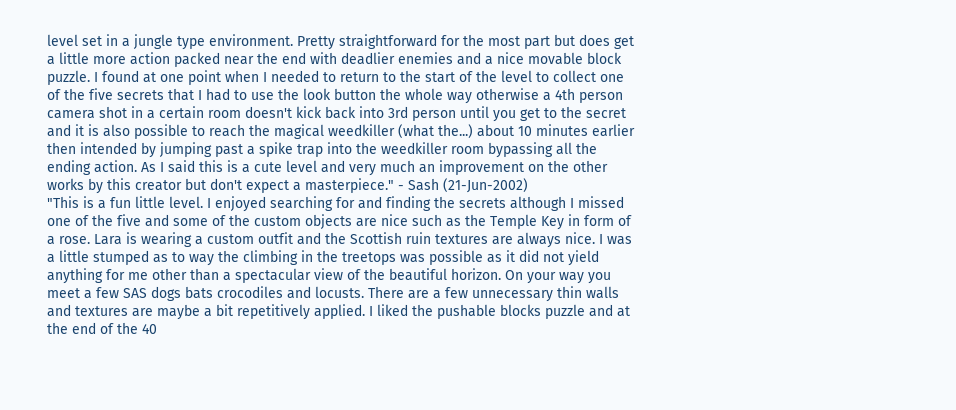level set in a jungle type environment. Pretty straightforward for the most part but does get a little more action packed near the end with deadlier enemies and a nice movable block puzzle. I found at one point when I needed to return to the start of the level to collect one of the five secrets that I had to use the look button the whole way otherwise a 4th person camera shot in a certain room doesn't kick back into 3rd person until you get to the secret and it is also possible to reach the magical weedkiller (what the...) about 10 minutes earlier then intended by jumping past a spike trap into the weedkiller room bypassing all the ending action. As I said this is a cute level and very much an improvement on the other works by this creator but don't expect a masterpiece." - Sash (21-Jun-2002)
"This is a fun little level. I enjoyed searching for and finding the secrets although I missed one of the five and some of the custom objects are nice such as the Temple Key in form of a rose. Lara is wearing a custom outfit and the Scottish ruin textures are always nice. I was a little stumped as to way the climbing in the treetops was possible as it did not yield anything for me other than a spectacular view of the beautiful horizon. On your way you meet a few SAS dogs bats crocodiles and locusts. There are a few unnecessary thin walls and textures are maybe a bit repetitively applied. I liked the pushable blocks puzzle and at the end of the 40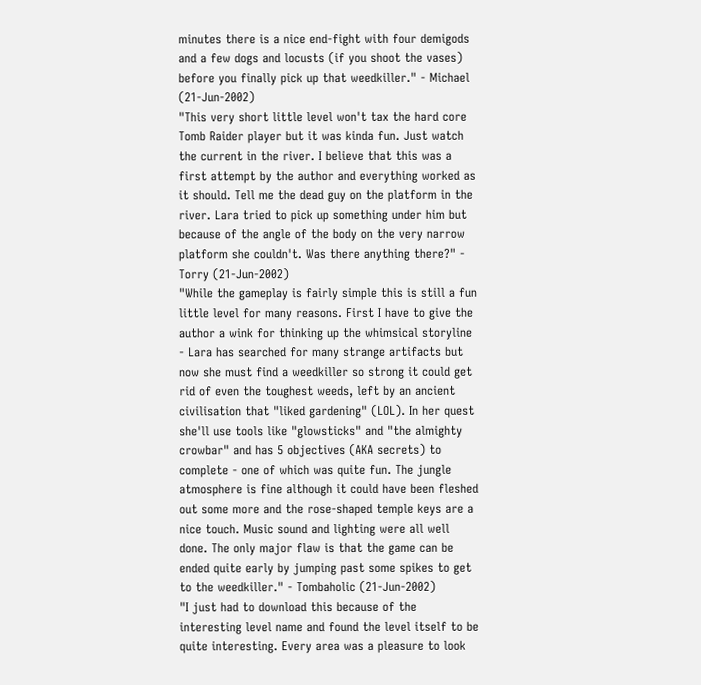minutes there is a nice end-fight with four demigods and a few dogs and locusts (if you shoot the vases) before you finally pick up that weedkiller." - Michael (21-Jun-2002)
"This very short little level won't tax the hard core Tomb Raider player but it was kinda fun. Just watch the current in the river. I believe that this was a first attempt by the author and everything worked as it should. Tell me the dead guy on the platform in the river. Lara tried to pick up something under him but because of the angle of the body on the very narrow platform she couldn't. Was there anything there?" - Torry (21-Jun-2002)
"While the gameplay is fairly simple this is still a fun little level for many reasons. First I have to give the author a wink for thinking up the whimsical storyline - Lara has searched for many strange artifacts but now she must find a weedkiller so strong it could get rid of even the toughest weeds, left by an ancient civilisation that "liked gardening" (LOL). In her quest she'll use tools like "glowsticks" and "the almighty crowbar" and has 5 objectives (AKA secrets) to complete - one of which was quite fun. The jungle atmosphere is fine although it could have been fleshed out some more and the rose-shaped temple keys are a nice touch. Music sound and lighting were all well done. The only major flaw is that the game can be ended quite early by jumping past some spikes to get to the weedkiller." - Tombaholic (21-Jun-2002)
"I just had to download this because of the interesting level name and found the level itself to be quite interesting. Every area was a pleasure to look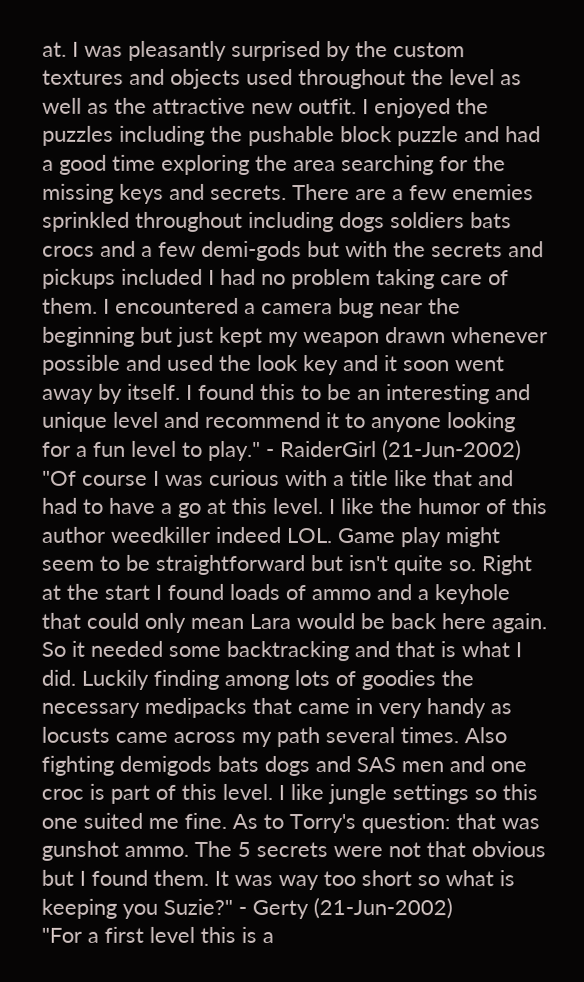at. I was pleasantly surprised by the custom textures and objects used throughout the level as well as the attractive new outfit. I enjoyed the puzzles including the pushable block puzzle and had a good time exploring the area searching for the missing keys and secrets. There are a few enemies sprinkled throughout including dogs soldiers bats crocs and a few demi-gods but with the secrets and pickups included I had no problem taking care of them. I encountered a camera bug near the beginning but just kept my weapon drawn whenever possible and used the look key and it soon went away by itself. I found this to be an interesting and unique level and recommend it to anyone looking for a fun level to play." - RaiderGirl (21-Jun-2002)
"Of course I was curious with a title like that and had to have a go at this level. I like the humor of this author weedkiller indeed LOL. Game play might seem to be straightforward but isn't quite so. Right at the start I found loads of ammo and a keyhole that could only mean Lara would be back here again. So it needed some backtracking and that is what I did. Luckily finding among lots of goodies the necessary medipacks that came in very handy as locusts came across my path several times. Also fighting demigods bats dogs and SAS men and one croc is part of this level. I like jungle settings so this one suited me fine. As to Torry's question: that was gunshot ammo. The 5 secrets were not that obvious but I found them. It was way too short so what is keeping you Suzie?" - Gerty (21-Jun-2002)
"For a first level this is a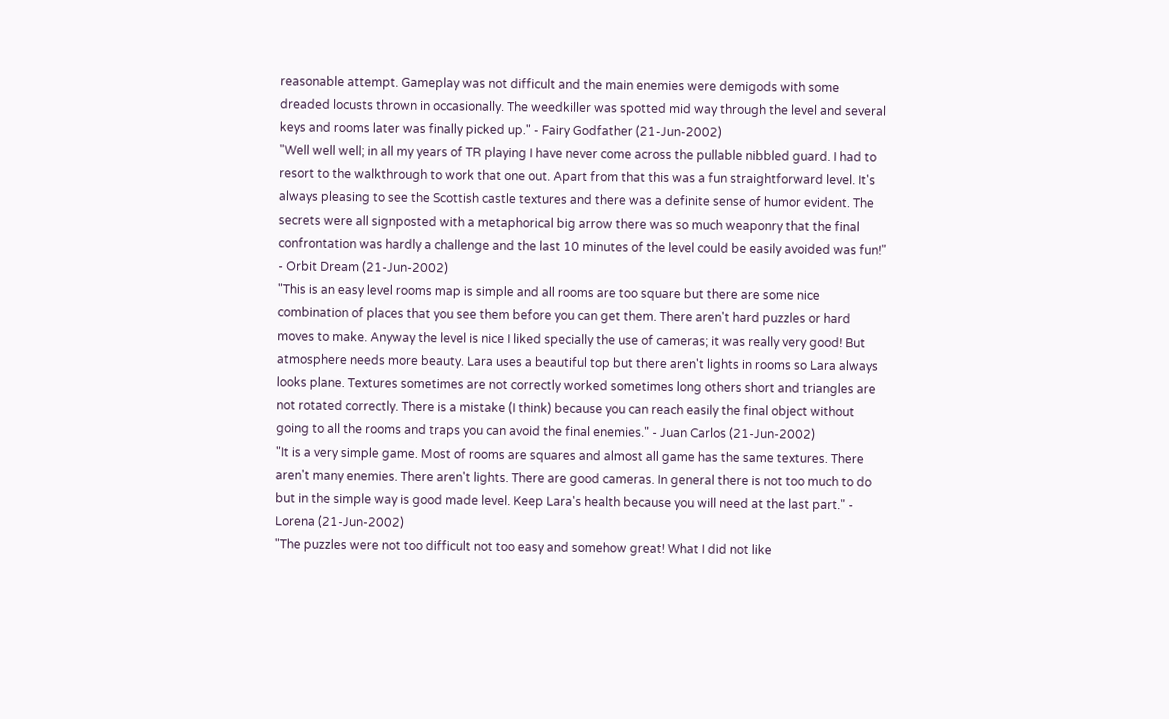reasonable attempt. Gameplay was not difficult and the main enemies were demigods with some dreaded locusts thrown in occasionally. The weedkiller was spotted mid way through the level and several keys and rooms later was finally picked up." - Fairy Godfather (21-Jun-2002)
"Well well well; in all my years of TR playing I have never come across the pullable nibbled guard. I had to resort to the walkthrough to work that one out. Apart from that this was a fun straightforward level. It's always pleasing to see the Scottish castle textures and there was a definite sense of humor evident. The secrets were all signposted with a metaphorical big arrow there was so much weaponry that the final confrontation was hardly a challenge and the last 10 minutes of the level could be easily avoided was fun!" - Orbit Dream (21-Jun-2002)
"This is an easy level rooms map is simple and all rooms are too square but there are some nice combination of places that you see them before you can get them. There aren't hard puzzles or hard moves to make. Anyway the level is nice I liked specially the use of cameras; it was really very good! But atmosphere needs more beauty. Lara uses a beautiful top but there aren't lights in rooms so Lara always looks plane. Textures sometimes are not correctly worked sometimes long others short and triangles are not rotated correctly. There is a mistake (I think) because you can reach easily the final object without going to all the rooms and traps you can avoid the final enemies." - Juan Carlos (21-Jun-2002)
"It is a very simple game. Most of rooms are squares and almost all game has the same textures. There aren't many enemies. There aren't lights. There are good cameras. In general there is not too much to do but in the simple way is good made level. Keep Lara's health because you will need at the last part." - Lorena (21-Jun-2002)
"The puzzles were not too difficult not too easy and somehow great! What I did not like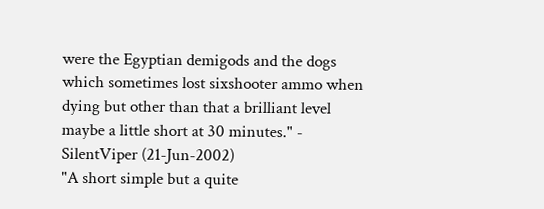were the Egyptian demigods and the dogs which sometimes lost sixshooter ammo when dying but other than that a brilliant level maybe a little short at 30 minutes." - SilentViper (21-Jun-2002)
"A short simple but a quite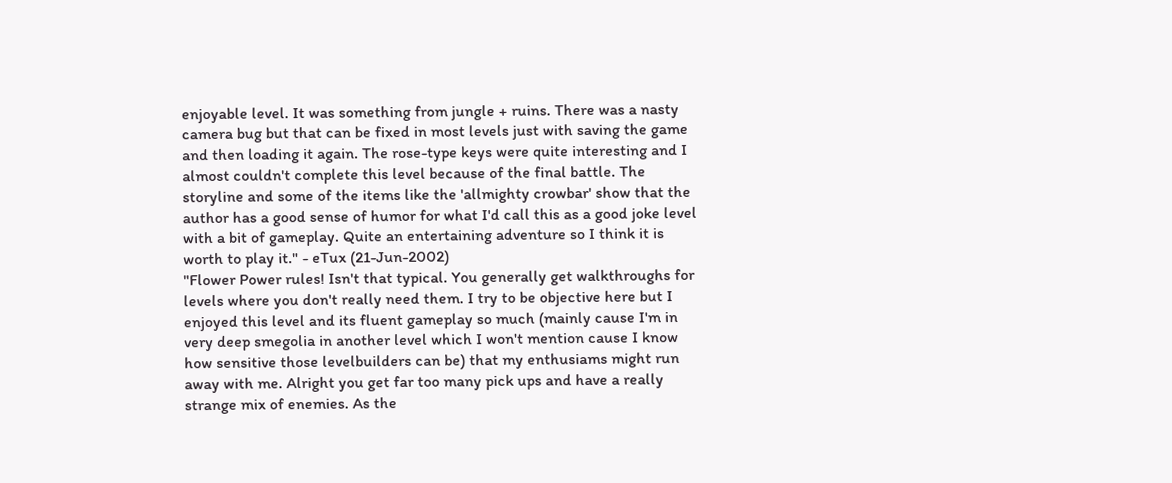enjoyable level. It was something from jungle + ruins. There was a nasty camera bug but that can be fixed in most levels just with saving the game and then loading it again. The rose-type keys were quite interesting and I almost couldn't complete this level because of the final battle. The storyline and some of the items like the 'allmighty crowbar' show that the author has a good sense of humor for what I'd call this as a good joke level with a bit of gameplay. Quite an entertaining adventure so I think it is worth to play it." - eTux (21-Jun-2002)
"Flower Power rules! Isn't that typical. You generally get walkthroughs for levels where you don't really need them. I try to be objective here but I enjoyed this level and its fluent gameplay so much (mainly cause I'm in very deep smegolia in another level which I won't mention cause I know how sensitive those levelbuilders can be) that my enthusiams might run away with me. Alright you get far too many pick ups and have a really strange mix of enemies. As the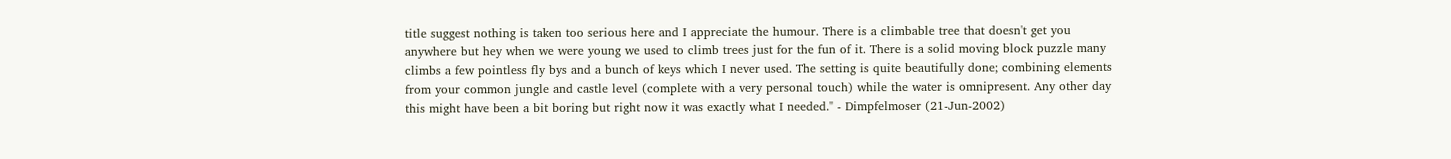title suggest nothing is taken too serious here and I appreciate the humour. There is a climbable tree that doesn't get you anywhere but hey when we were young we used to climb trees just for the fun of it. There is a solid moving block puzzle many climbs a few pointless fly bys and a bunch of keys which I never used. The setting is quite beautifully done; combining elements from your common jungle and castle level (complete with a very personal touch) while the water is omnipresent. Any other day this might have been a bit boring but right now it was exactly what I needed." - Dimpfelmoser (21-Jun-2002)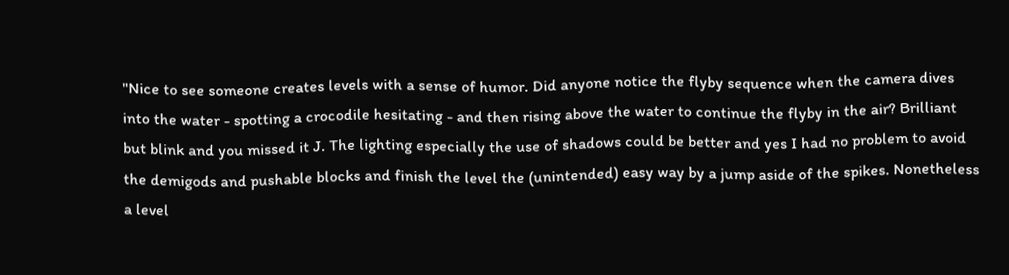"Nice to see someone creates levels with a sense of humor. Did anyone notice the flyby sequence when the camera dives into the water - spotting a crocodile hesitating - and then rising above the water to continue the flyby in the air? Brilliant but blink and you missed it J. The lighting especially the use of shadows could be better and yes I had no problem to avoid the demigods and pushable blocks and finish the level the (unintended) easy way by a jump aside of the spikes. Nonetheless a level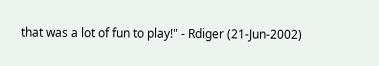that was a lot of fun to play!" - Rdiger (21-Jun-2002)